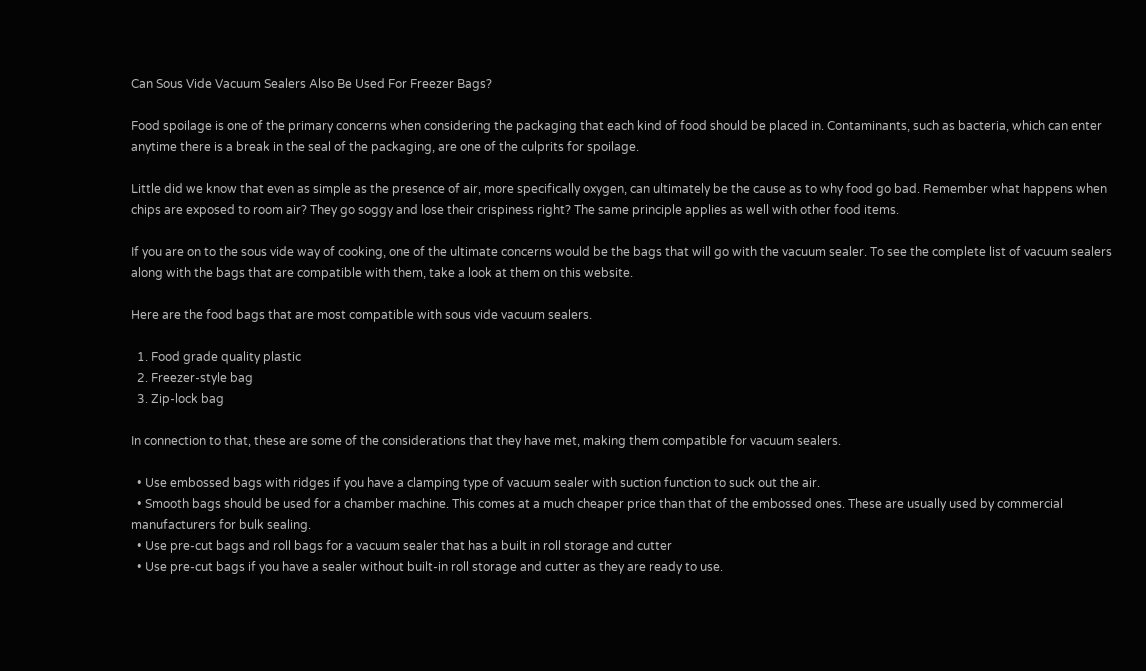Can Sous Vide Vacuum Sealers Also Be Used For Freezer Bags?

Food spoilage is one of the primary concerns when considering the packaging that each kind of food should be placed in. Contaminants, such as bacteria, which can enter anytime there is a break in the seal of the packaging, are one of the culprits for spoilage.

Little did we know that even as simple as the presence of air, more specifically oxygen, can ultimately be the cause as to why food go bad. Remember what happens when chips are exposed to room air? They go soggy and lose their crispiness right? The same principle applies as well with other food items.

If you are on to the sous vide way of cooking, one of the ultimate concerns would be the bags that will go with the vacuum sealer. To see the complete list of vacuum sealers along with the bags that are compatible with them, take a look at them on this website.

Here are the food bags that are most compatible with sous vide vacuum sealers.

  1. Food grade quality plastic
  2. Freezer-style bag
  3. Zip-lock bag

In connection to that, these are some of the considerations that they have met, making them compatible for vacuum sealers.

  • Use embossed bags with ridges if you have a clamping type of vacuum sealer with suction function to suck out the air.
  • Smooth bags should be used for a chamber machine. This comes at a much cheaper price than that of the embossed ones. These are usually used by commercial manufacturers for bulk sealing.
  • Use pre-cut bags and roll bags for a vacuum sealer that has a built in roll storage and cutter
  • Use pre-cut bags if you have a sealer without built-in roll storage and cutter as they are ready to use.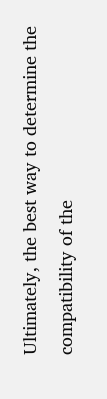Ultimately, the best way to determine the compatibility of the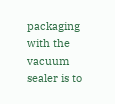packaging with the vacuum sealer is to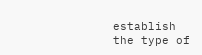establish the type of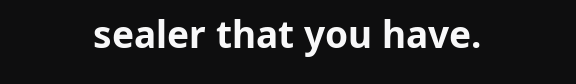sealer that you have.